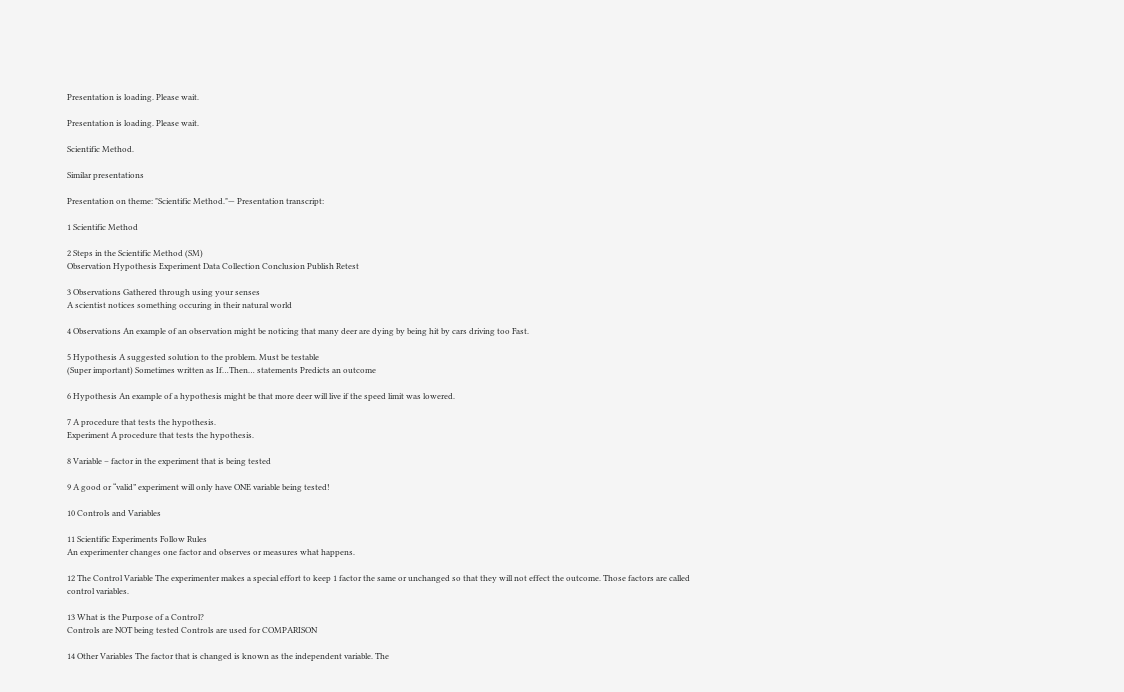Presentation is loading. Please wait.

Presentation is loading. Please wait.

Scientific Method.

Similar presentations

Presentation on theme: "Scientific Method."— Presentation transcript:

1 Scientific Method

2 Steps in the Scientific Method (SM)
Observation Hypothesis Experiment Data Collection Conclusion Publish Retest

3 Observations Gathered through using your senses
A scientist notices something occuring in their natural world

4 Observations An example of an observation might be noticing that many deer are dying by being hit by cars driving too Fast.

5 Hypothesis A suggested solution to the problem. Must be testable
(Super important) Sometimes written as If…Then… statements Predicts an outcome

6 Hypothesis An example of a hypothesis might be that more deer will live if the speed limit was lowered.

7 A procedure that tests the hypothesis.
Experiment A procedure that tests the hypothesis.

8 Variable – factor in the experiment that is being tested

9 A good or “valid” experiment will only have ONE variable being tested!

10 Controls and Variables

11 Scientific Experiments Follow Rules
An experimenter changes one factor and observes or measures what happens.

12 The Control Variable The experimenter makes a special effort to keep 1 factor the same or unchanged so that they will not effect the outcome. Those factors are called control variables.

13 What is the Purpose of a Control?
Controls are NOT being tested Controls are used for COMPARISON

14 Other Variables The factor that is changed is known as the independent variable. The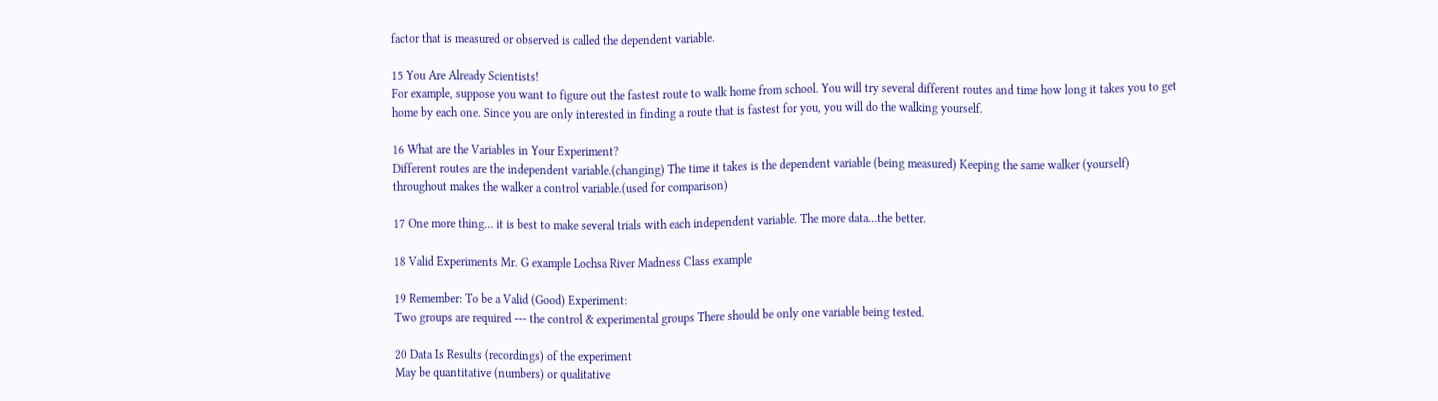factor that is measured or observed is called the dependent variable.

15 You Are Already Scientists!
For example, suppose you want to figure out the fastest route to walk home from school. You will try several different routes and time how long it takes you to get home by each one. Since you are only interested in finding a route that is fastest for you, you will do the walking yourself.

16 What are the Variables in Your Experiment?
Different routes are the independent variable.(changing) The time it takes is the dependent variable (being measured) Keeping the same walker (yourself) throughout makes the walker a control variable.(used for comparison)

17 One more thing… it is best to make several trials with each independent variable. The more data…the better.

18 Valid Experiments Mr. G example Lochsa River Madness Class example

19 Remember: To be a Valid (Good) Experiment:
Two groups are required --- the control & experimental groups There should be only one variable being tested.

20 Data Is Results (recordings) of the experiment
May be quantitative (numbers) or qualitative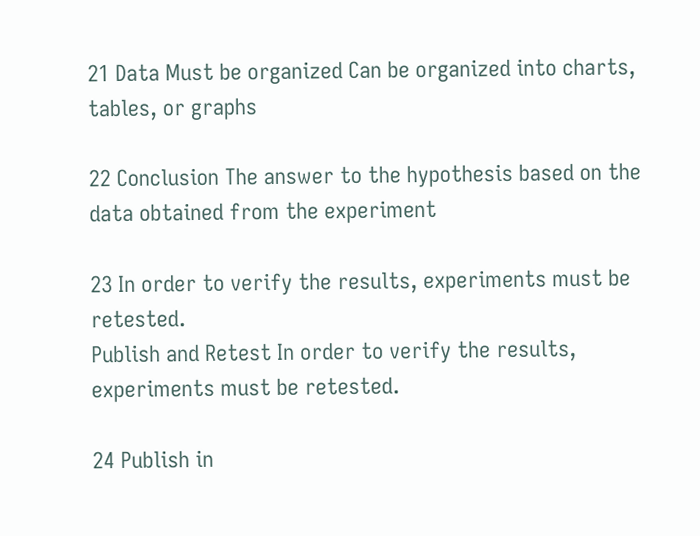21 Data Must be organized Can be organized into charts, tables, or graphs

22 Conclusion The answer to the hypothesis based on the data obtained from the experiment

23 In order to verify the results, experiments must be retested.
Publish and Retest In order to verify the results, experiments must be retested.

24 Publish in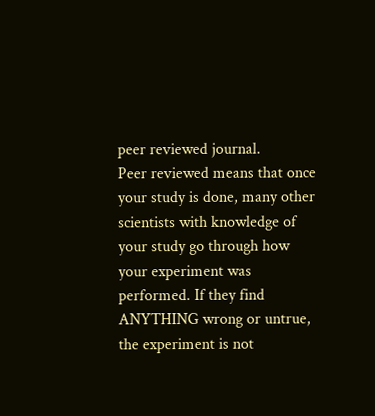peer reviewed journal.
Peer reviewed means that once your study is done, many other scientists with knowledge of your study go through how your experiment was performed. If they find ANYTHING wrong or untrue, the experiment is not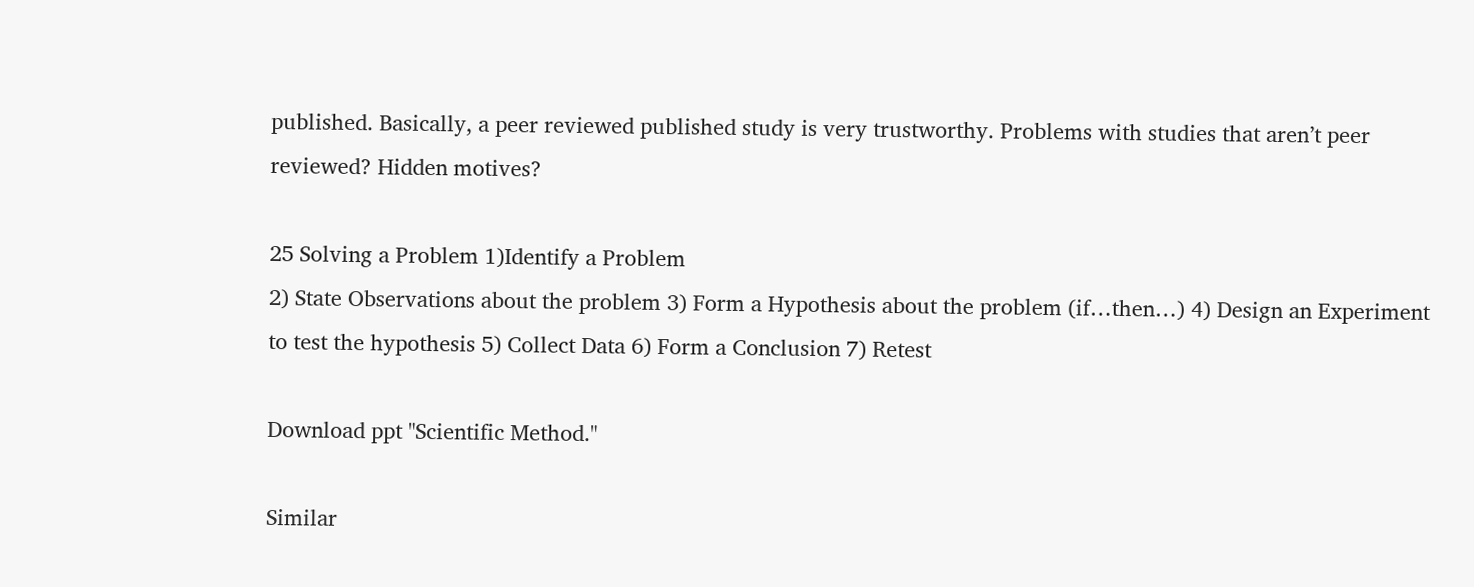published. Basically, a peer reviewed published study is very trustworthy. Problems with studies that aren’t peer reviewed? Hidden motives?

25 Solving a Problem 1)Identify a Problem
2) State Observations about the problem 3) Form a Hypothesis about the problem (if…then…) 4) Design an Experiment to test the hypothesis 5) Collect Data 6) Form a Conclusion 7) Retest

Download ppt "Scientific Method."

Similar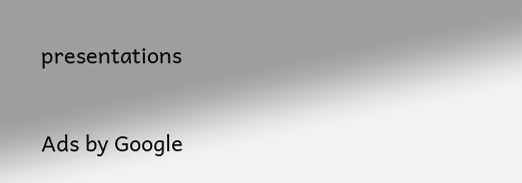presentations

Ads by Google